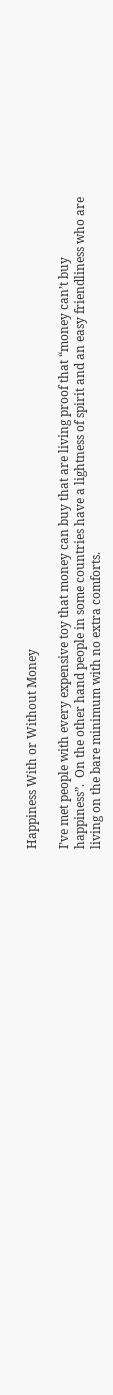Happiness With or Without Money

I’ve met people with every expensive toy that money can buy that are living proof that “money can’t buy happiness”.  On the other hand people in some countries have a lightness of spirit and an easy friendliness who are living on the bare minimum with no extra comforts.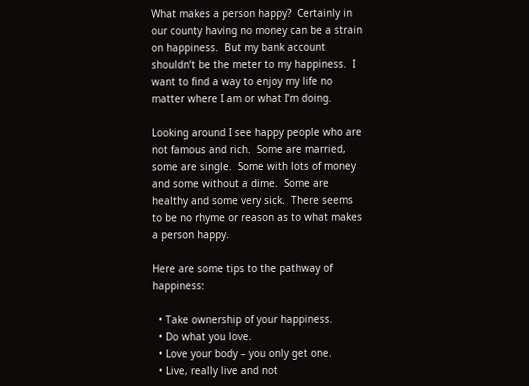What makes a person happy?  Certainly in our county having no money can be a strain on happiness.  But my bank account shouldn’t be the meter to my happiness.  I want to find a way to enjoy my life no matter where I am or what I’m doing.

Looking around I see happy people who are not famous and rich.  Some are married, some are single.  Some with lots of money and some without a dime.  Some are healthy and some very sick.  There seems to be no rhyme or reason as to what makes a person happy.

Here are some tips to the pathway of happiness:

  • Take ownership of your happiness.
  • Do what you love.
  • Love your body – you only get one.
  • Live, really live and not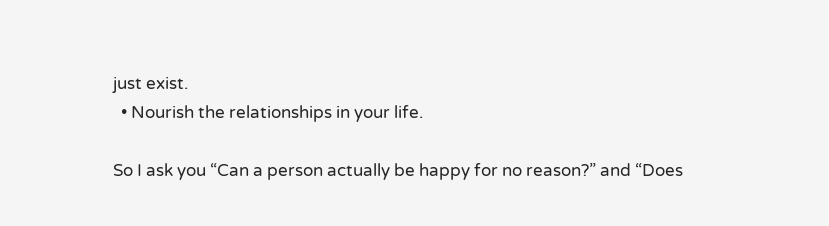just exist.
  • Nourish the relationships in your life.

So I ask you “Can a person actually be happy for no reason?” and “Does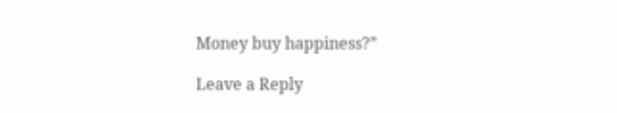Money buy happiness?”

Leave a Reply